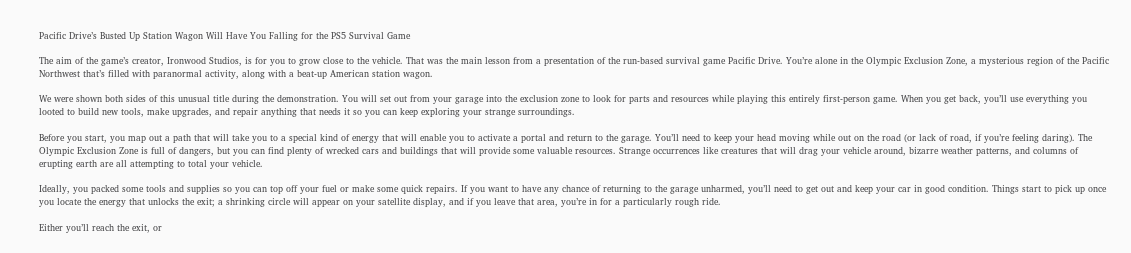Pacific Drive’s Busted Up Station Wagon Will Have You Falling for the PS5 Survival Game

The aim of the game’s creator, Ironwood Studios, is for you to grow close to the vehicle. That was the main lesson from a presentation of the run-based survival game Pacific Drive. You’re alone in the Olympic Exclusion Zone, a mysterious region of the Pacific Northwest that’s filled with paranormal activity, along with a beat-up American station wagon.

We were shown both sides of this unusual title during the demonstration. You will set out from your garage into the exclusion zone to look for parts and resources while playing this entirely first-person game. When you get back, you’ll use everything you looted to build new tools, make upgrades, and repair anything that needs it so you can keep exploring your strange surroundings.

Before you start, you map out a path that will take you to a special kind of energy that will enable you to activate a portal and return to the garage. You’ll need to keep your head moving while out on the road (or lack of road, if you’re feeling daring). The Olympic Exclusion Zone is full of dangers, but you can find plenty of wrecked cars and buildings that will provide some valuable resources. Strange occurrences like creatures that will drag your vehicle around, bizarre weather patterns, and columns of erupting earth are all attempting to total your vehicle.

Ideally, you packed some tools and supplies so you can top off your fuel or make some quick repairs. If you want to have any chance of returning to the garage unharmed, you’ll need to get out and keep your car in good condition. Things start to pick up once you locate the energy that unlocks the exit; a shrinking circle will appear on your satellite display, and if you leave that area, you’re in for a particularly rough ride.

Either you’ll reach the exit, or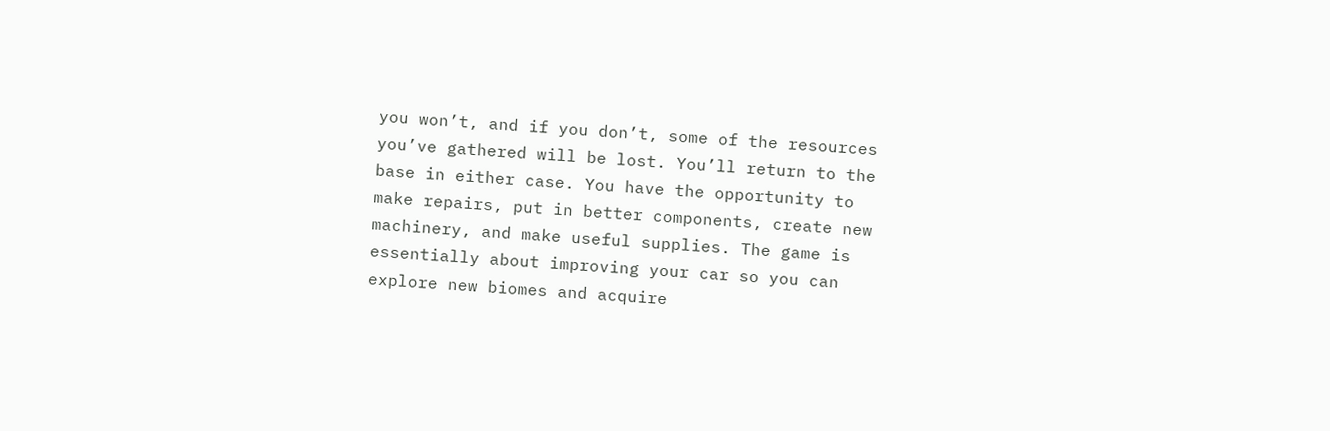you won’t, and if you don’t, some of the resources you’ve gathered will be lost. You’ll return to the base in either case. You have the opportunity to make repairs, put in better components, create new machinery, and make useful supplies. The game is essentially about improving your car so you can explore new biomes and acquire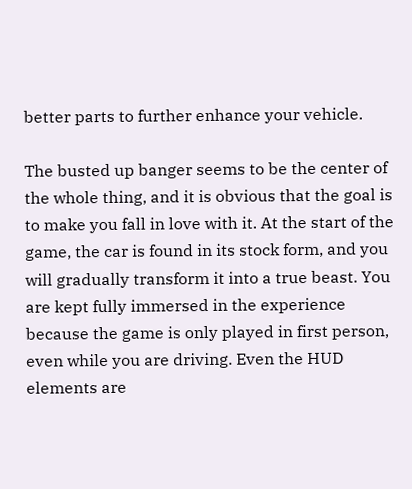better parts to further enhance your vehicle.

The busted up banger seems to be the center of the whole thing, and it is obvious that the goal is to make you fall in love with it. At the start of the game, the car is found in its stock form, and you will gradually transform it into a true beast. You are kept fully immersed in the experience because the game is only played in first person, even while you are driving. Even the HUD elements are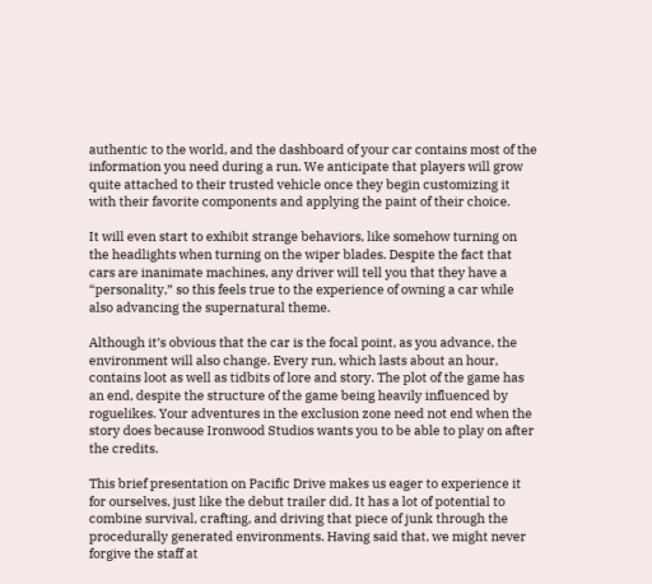authentic to the world, and the dashboard of your car contains most of the information you need during a run. We anticipate that players will grow quite attached to their trusted vehicle once they begin customizing it with their favorite components and applying the paint of their choice.

It will even start to exhibit strange behaviors, like somehow turning on the headlights when turning on the wiper blades. Despite the fact that cars are inanimate machines, any driver will tell you that they have a “personality,” so this feels true to the experience of owning a car while also advancing the supernatural theme.

Although it’s obvious that the car is the focal point, as you advance, the environment will also change. Every run, which lasts about an hour, contains loot as well as tidbits of lore and story. The plot of the game has an end, despite the structure of the game being heavily influenced by roguelikes. Your adventures in the exclusion zone need not end when the story does because Ironwood Studios wants you to be able to play on after the credits.

This brief presentation on Pacific Drive makes us eager to experience it for ourselves, just like the debut trailer did. It has a lot of potential to combine survival, crafting, and driving that piece of junk through the procedurally generated environments. Having said that, we might never forgive the staff at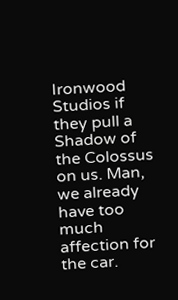Ironwood Studios if they pull a Shadow of the Colossus on us. Man, we already have too much affection for the car.